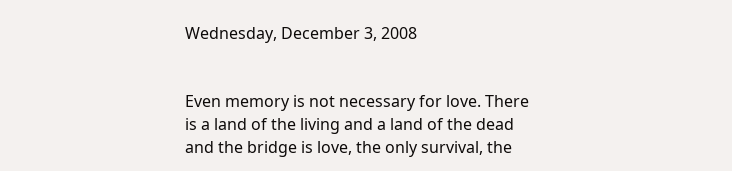Wednesday, December 3, 2008


Even memory is not necessary for love. There is a land of the living and a land of the dead and the bridge is love, the only survival, the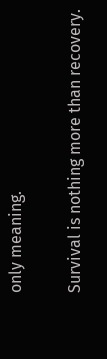only meaning.

Survival is nothing more than recovery.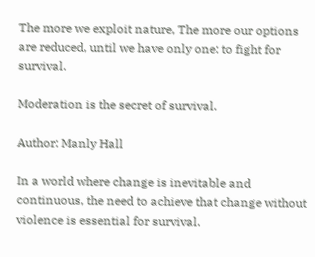The more we exploit nature, The more our options are reduced, until we have only one: to fight for survival.

Moderation is the secret of survival.

Author: Manly Hall

In a world where change is inevitable and continuous, the need to achieve that change without violence is essential for survival.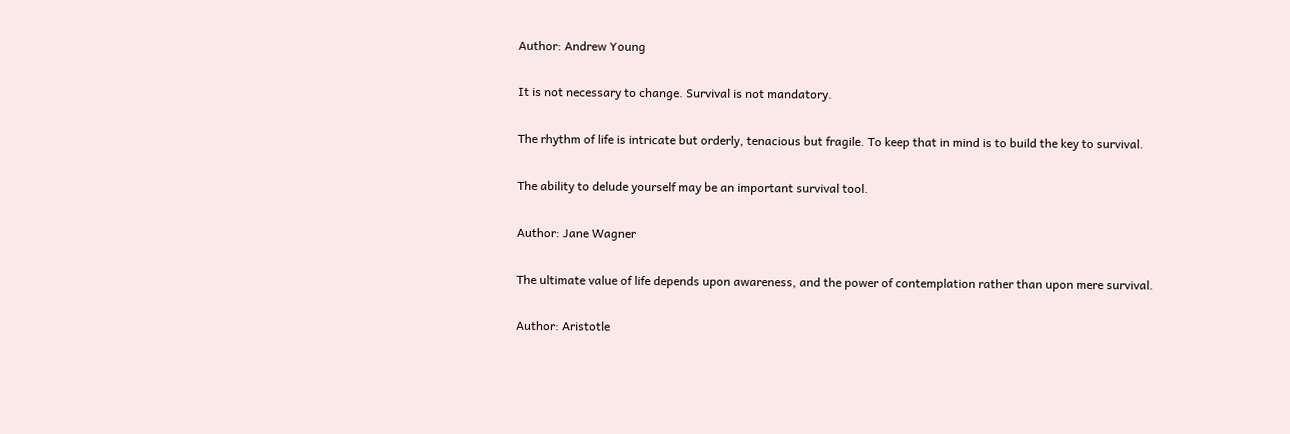Author: Andrew Young

It is not necessary to change. Survival is not mandatory.

The rhythm of life is intricate but orderly, tenacious but fragile. To keep that in mind is to build the key to survival.

The ability to delude yourself may be an important survival tool.

Author: Jane Wagner

The ultimate value of life depends upon awareness, and the power of contemplation rather than upon mere survival.

Author: Aristotle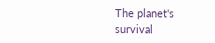The planet's survival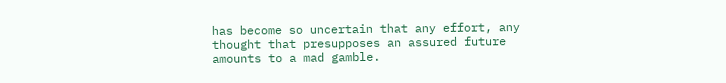has become so uncertain that any effort, any thought that presupposes an assured future amounts to a mad gamble.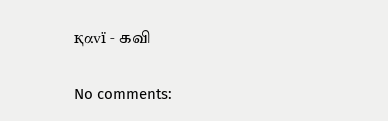қαvї - கவி

No comments: